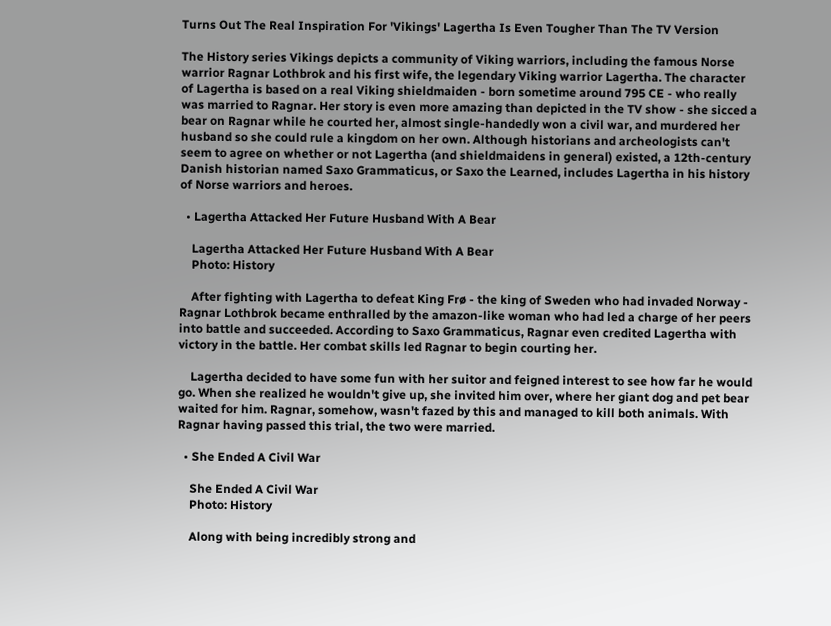Turns Out The Real Inspiration For 'Vikings' Lagertha Is Even Tougher Than The TV Version

The History series Vikings depicts a community of Viking warriors, including the famous Norse warrior Ragnar Lothbrok and his first wife, the legendary Viking warrior Lagertha. The character of Lagertha is based on a real Viking shieldmaiden - born sometime around 795 CE - who really was married to Ragnar. Her story is even more amazing than depicted in the TV show - she sicced a bear on Ragnar while he courted her, almost single-handedly won a civil war, and murdered her husband so she could rule a kingdom on her own. Although historians and archeologists can't seem to agree on whether or not Lagertha (and shieldmaidens in general) existed, a 12th-century Danish historian named Saxo Grammaticus, or Saxo the Learned, includes Lagertha in his history of Norse warriors and heroes.

  • Lagertha Attacked Her Future Husband With A Bear

    Lagertha Attacked Her Future Husband With A Bear
    Photo: History

    After fighting with Lagertha to defeat King Frø - the king of Sweden who had invaded Norway - Ragnar Lothbrok became enthralled by the amazon-like woman who had led a charge of her peers into battle and succeeded. According to Saxo Grammaticus, Ragnar even credited Lagertha with victory in the battle. Her combat skills led Ragnar to begin courting her.

    Lagertha decided to have some fun with her suitor and feigned interest to see how far he would go. When she realized he wouldn't give up, she invited him over, where her giant dog and pet bear waited for him. Ragnar, somehow, wasn't fazed by this and managed to kill both animals. With Ragnar having passed this trial, the two were married.

  • She Ended A Civil War

    She Ended A Civil War
    Photo: History

    Along with being incredibly strong and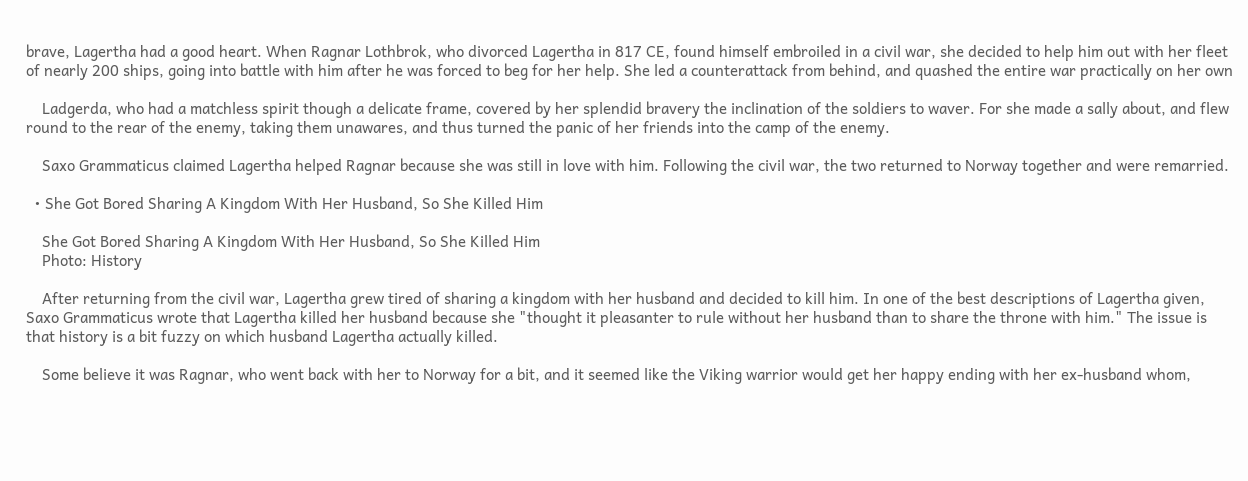brave, Lagertha had a good heart. When Ragnar Lothbrok, who divorced Lagertha in 817 CE, found himself embroiled in a civil war, she decided to help him out with her fleet of nearly 200 ships, going into battle with him after he was forced to beg for her help. She led a counterattack from behind, and quashed the entire war practically on her own

    Ladgerda, who had a matchless spirit though a delicate frame, covered by her splendid bravery the inclination of the soldiers to waver. For she made a sally about, and flew round to the rear of the enemy, taking them unawares, and thus turned the panic of her friends into the camp of the enemy.

    Saxo Grammaticus claimed Lagertha helped Ragnar because she was still in love with him. Following the civil war, the two returned to Norway together and were remarried.

  • She Got Bored Sharing A Kingdom With Her Husband, So She Killed Him

    She Got Bored Sharing A Kingdom With Her Husband, So She Killed Him
    Photo: History

    After returning from the civil war, Lagertha grew tired of sharing a kingdom with her husband and decided to kill him. In one of the best descriptions of Lagertha given, Saxo Grammaticus wrote that Lagertha killed her husband because she "thought it pleasanter to rule without her husband than to share the throne with him." The issue is that history is a bit fuzzy on which husband Lagertha actually killed.

    Some believe it was Ragnar, who went back with her to Norway for a bit, and it seemed like the Viking warrior would get her happy ending with her ex-husband whom,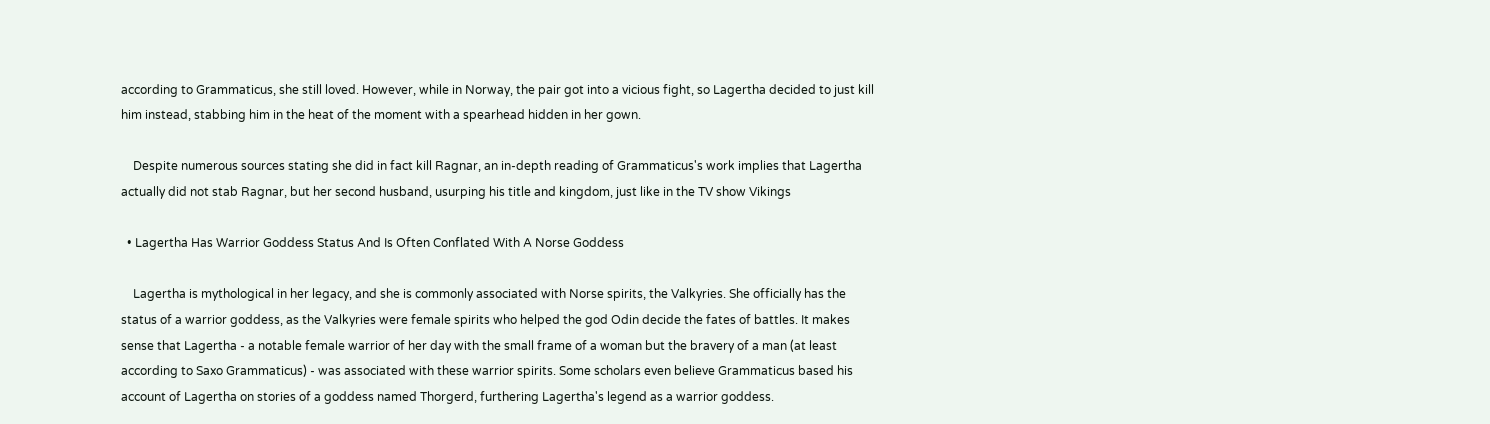according to Grammaticus, she still loved. However, while in Norway, the pair got into a vicious fight, so Lagertha decided to just kill him instead, stabbing him in the heat of the moment with a spearhead hidden in her gown.

    Despite numerous sources stating she did in fact kill Ragnar, an in-depth reading of Grammaticus's work implies that Lagertha actually did not stab Ragnar, but her second husband, usurping his title and kingdom, just like in the TV show Vikings

  • Lagertha Has Warrior Goddess Status And Is Often Conflated With A Norse Goddess

    Lagertha is mythological in her legacy, and she is commonly associated with Norse spirits, the Valkyries. She officially has the status of a warrior goddess, as the Valkyries were female spirits who helped the god Odin decide the fates of battles. It makes sense that Lagertha - a notable female warrior of her day with the small frame of a woman but the bravery of a man (at least according to Saxo Grammaticus) - was associated with these warrior spirits. Some scholars even believe Grammaticus based his account of Lagertha on stories of a goddess named Thorgerd, furthering Lagertha's legend as a warrior goddess.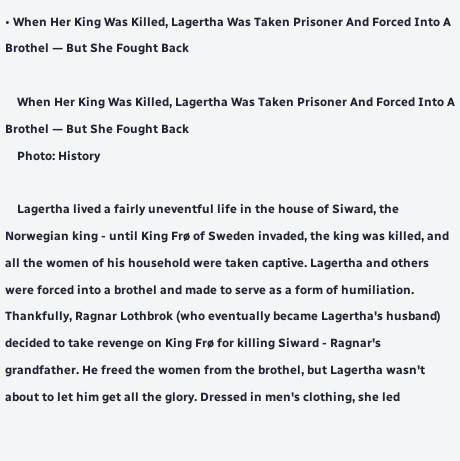• When Her King Was Killed, Lagertha Was Taken Prisoner And Forced Into A Brothel — But She Fought Back

    When Her King Was Killed, Lagertha Was Taken Prisoner And Forced Into A Brothel — But She Fought Back
    Photo: History

    Lagertha lived a fairly uneventful life in the house of Siward, the Norwegian king - until King Frø of Sweden invaded, the king was killed, and all the women of his household were taken captive. Lagertha and others were forced into a brothel and made to serve as a form of humiliation. Thankfully, Ragnar Lothbrok (who eventually became Lagertha's husband) decided to take revenge on King Frø for killing Siward - Ragnar's grandfather. He freed the women from the brothel, but Lagertha wasn't about to let him get all the glory. Dressed in men's clothing, she led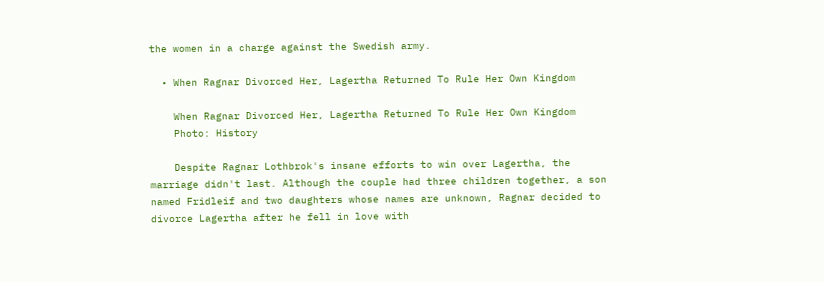the women in a charge against the Swedish army.

  • When Ragnar Divorced Her, Lagertha Returned To Rule Her Own Kingdom

    When Ragnar Divorced Her, Lagertha Returned To Rule Her Own Kingdom
    Photo: History

    Despite Ragnar Lothbrok's insane efforts to win over Lagertha, the marriage didn't last. Although the couple had three children together, a son named Fridleif and two daughters whose names are unknown, Ragnar decided to divorce Lagertha after he fell in love with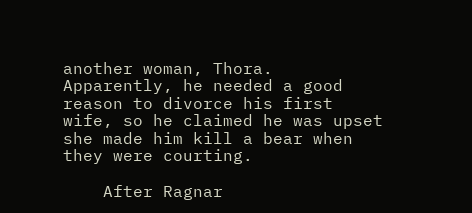another woman, Thora. Apparently, he needed a good reason to divorce his first wife, so he claimed he was upset she made him kill a bear when they were courting.

    After Ragnar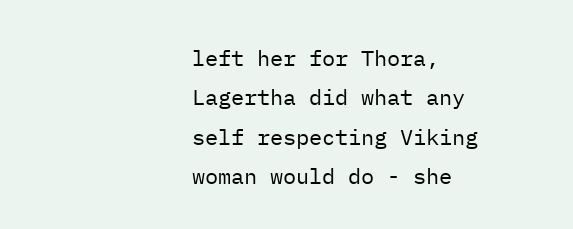left her for Thora, Lagertha did what any self respecting Viking woman would do - she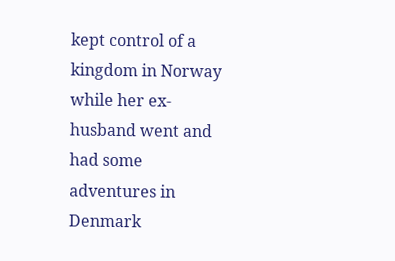kept control of a kingdom in Norway while her ex-husband went and had some adventures in Denmark